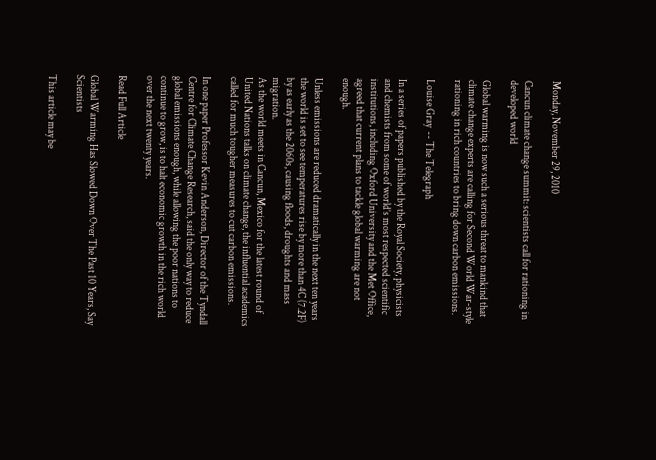Monday, November 29, 2010

Cancun climate change summit: scientists call for rationing in developed world

Global warming is now such a serious threat to mankind that climate change experts are calling for Second World War-style rationing in rich countries to bring down carbon emissions.

Louise Gray  -- The Telegraph

In a series of papers published by the Royal Society, physicists and chemists from some of world’s most respected scientific institutions, including Oxford University and the Met Office, agreed that current plans to tackle global warming are not enough.

Unless emissions are reduced dramatically in the next ten years the world is set to see temperatures rise by more than 4C (7.2F) by as early as the 2060s, causing floods, droughts and mass migration.
As the world meets in Cancun, Mexico for the latest round of United Nations talks on climate change, the influential academics called for much tougher measures to cut carbon emissions.

In one paper Professor Kevin Anderson, Director of the Tyndall Centre for Climate Change Research, said the only way to reduce global emissions enough, while allowing the poor nations to continue to grow, is to halt economic growth in the rich world over the next twenty years.

Read Full Article

Global Warming Has Slowed Down Over The Past 10 Years, Say Scientists

This article may be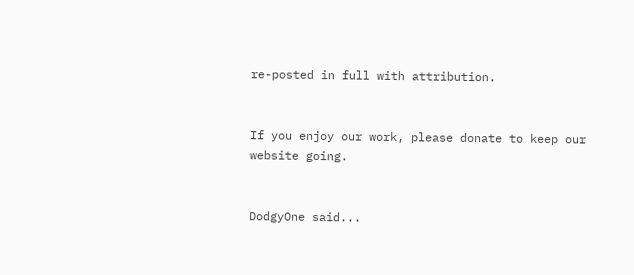re-posted in full with attribution.


If you enjoy our work, please donate to keep our website going.


DodgyOne said...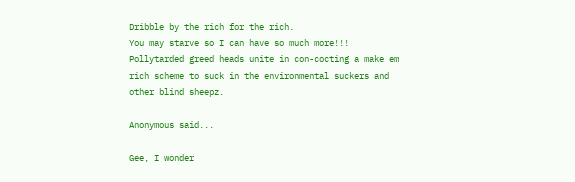Dribble by the rich for the rich.
You may starve so I can have so much more!!!
Pollytarded greed heads unite in con-cocting a make em rich scheme to suck in the environmental suckers and other blind sheepz.

Anonymous said...

Gee, I wonder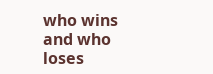who wins and who loses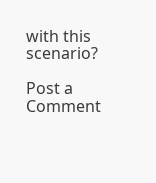with this scenario?

Post a Comment